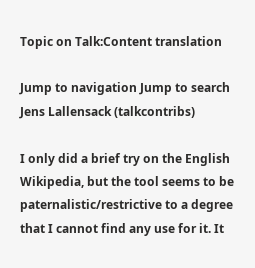Topic on Talk:Content translation

Jump to navigation Jump to search
Jens Lallensack (talkcontribs)

I only did a brief try on the English Wikipedia, but the tool seems to be paternalistic/restrictive to a degree that I cannot find any use for it. It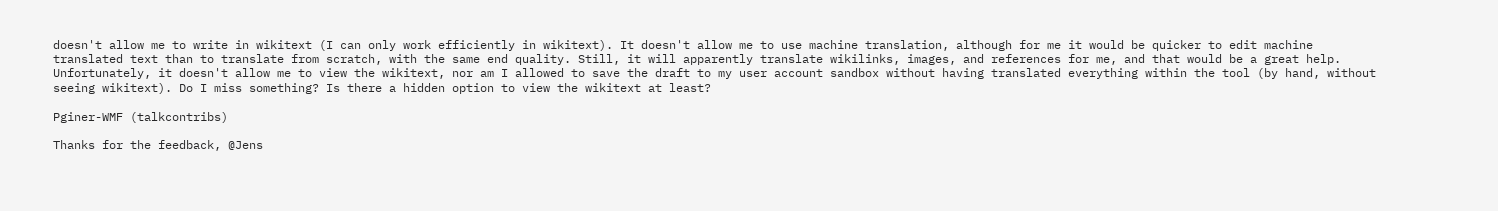doesn't allow me to write in wikitext (I can only work efficiently in wikitext). It doesn't allow me to use machine translation, although for me it would be quicker to edit machine translated text than to translate from scratch, with the same end quality. Still, it will apparently translate wikilinks, images, and references for me, and that would be a great help. Unfortunately, it doesn't allow me to view the wikitext, nor am I allowed to save the draft to my user account sandbox without having translated everything within the tool (by hand, without seeing wikitext). Do I miss something? Is there a hidden option to view the wikitext at least?

Pginer-WMF (talkcontribs)

Thanks for the feedback, @Jens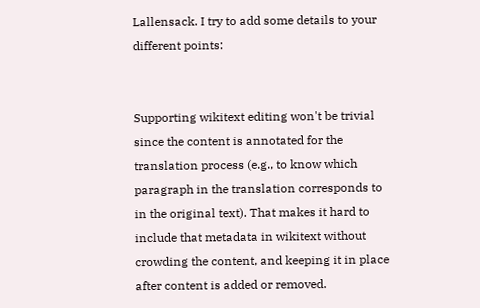Lallensack. I try to add some details to your different points:


Supporting wikitext editing won't be trivial since the content is annotated for the translation process (e.g., to know which paragraph in the translation corresponds to in the original text). That makes it hard to include that metadata in wikitext without crowding the content, and keeping it in place after content is added or removed.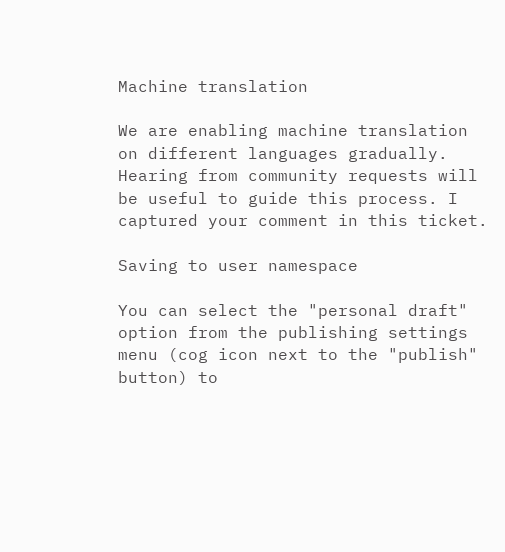Machine translation

We are enabling machine translation on different languages gradually. Hearing from community requests will be useful to guide this process. I captured your comment in this ticket.

Saving to user namespace

You can select the "personal draft" option from the publishing settings menu (cog icon next to the "publish" button) to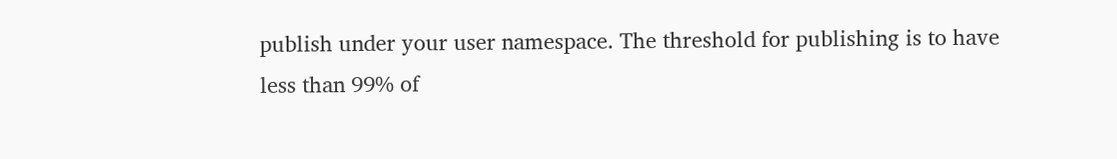publish under your user namespace. The threshold for publishing is to have less than 99% of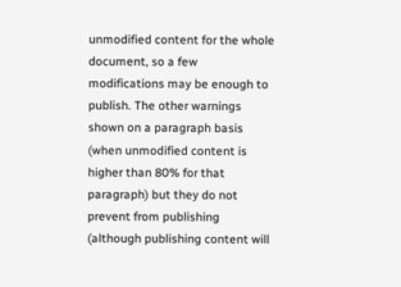unmodified content for the whole document, so a few modifications may be enough to publish. The other warnings shown on a paragraph basis (when unmodified content is higher than 80% for that paragraph) but they do not prevent from publishing (although publishing content will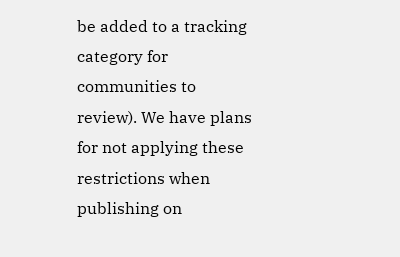be added to a tracking category for communities to review). We have plans for not applying these restrictions when publishing on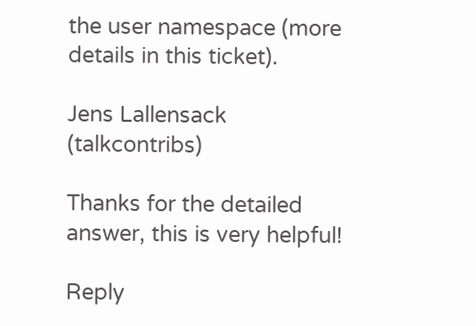the user namespace (more details in this ticket).

Jens Lallensack (talkcontribs)

Thanks for the detailed answer, this is very helpful!

Reply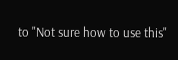to "Not sure how to use this"